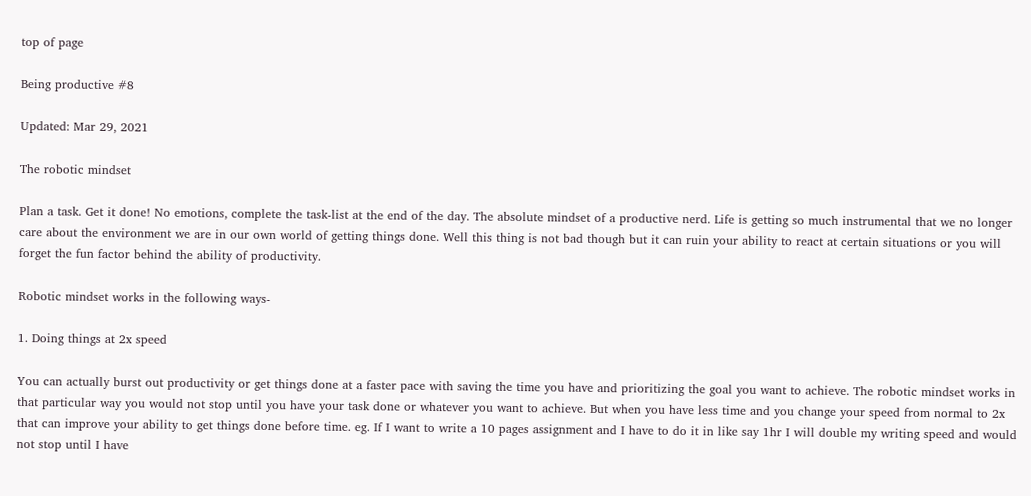top of page

Being productive #8

Updated: Mar 29, 2021

The robotic mindset

Plan a task. Get it done! No emotions, complete the task-list at the end of the day. The absolute mindset of a productive nerd. Life is getting so much instrumental that we no longer care about the environment we are in our own world of getting things done. Well this thing is not bad though but it can ruin your ability to react at certain situations or you will forget the fun factor behind the ability of productivity.

Robotic mindset works in the following ways-

1. Doing things at 2x speed

You can actually burst out productivity or get things done at a faster pace with saving the time you have and prioritizing the goal you want to achieve. The robotic mindset works in that particular way you would not stop until you have your task done or whatever you want to achieve. But when you have less time and you change your speed from normal to 2x that can improve your ability to get things done before time. eg. If I want to write a 10 pages assignment and I have to do it in like say 1hr I will double my writing speed and would not stop until I have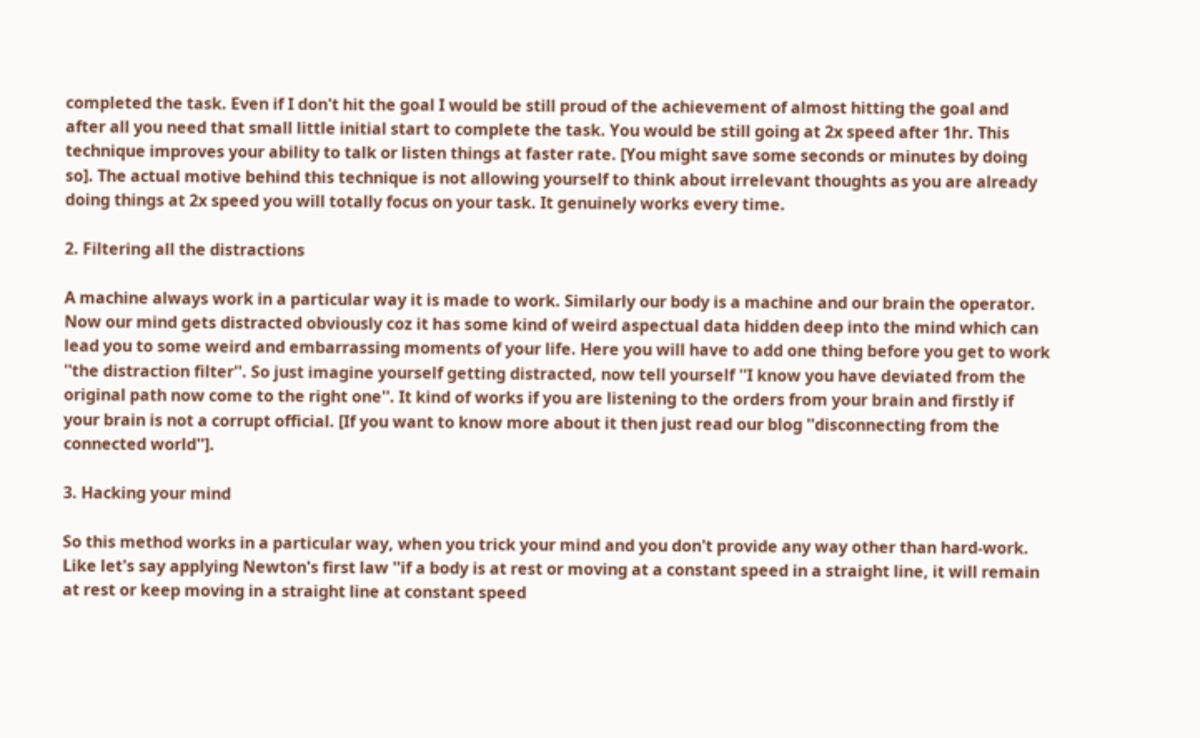completed the task. Even if I don't hit the goal I would be still proud of the achievement of almost hitting the goal and after all you need that small little initial start to complete the task. You would be still going at 2x speed after 1hr. This technique improves your ability to talk or listen things at faster rate. [You might save some seconds or minutes by doing so]. The actual motive behind this technique is not allowing yourself to think about irrelevant thoughts as you are already doing things at 2x speed you will totally focus on your task. It genuinely works every time.

2. Filtering all the distractions

A machine always work in a particular way it is made to work. Similarly our body is a machine and our brain the operator. Now our mind gets distracted obviously coz it has some kind of weird aspectual data hidden deep into the mind which can lead you to some weird and embarrassing moments of your life. Here you will have to add one thing before you get to work ''the distraction filter''. So just imagine yourself getting distracted, now tell yourself ''I know you have deviated from the original path now come to the right one''. It kind of works if you are listening to the orders from your brain and firstly if your brain is not a corrupt official. [If you want to know more about it then just read our blog ''disconnecting from the connected world''].

3. Hacking your mind

So this method works in a particular way, when you trick your mind and you don't provide any way other than hard-work. Like let's say applying Newton's first law ''if a body is at rest or moving at a constant speed in a straight line, it will remain at rest or keep moving in a straight line at constant speed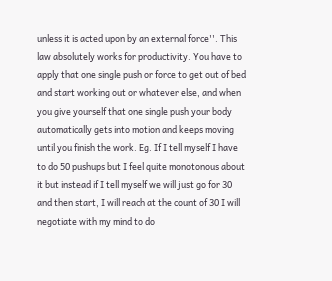unless it is acted upon by an external force''. This law absolutely works for productivity. You have to apply that one single push or force to get out of bed and start working out or whatever else, and when you give yourself that one single push your body automatically gets into motion and keeps moving until you finish the work. Eg. If I tell myself I have to do 50 pushups but I feel quite monotonous about it but instead if I tell myself we will just go for 30 and then start, I will reach at the count of 30 I will negotiate with my mind to do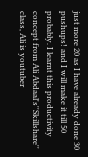just more 20 as I have already done 30 pushups! and I will make it till 50 probably. I learnt this productivity concept from Ali Abdaal's''Skillshare'' class, Ali is youtuber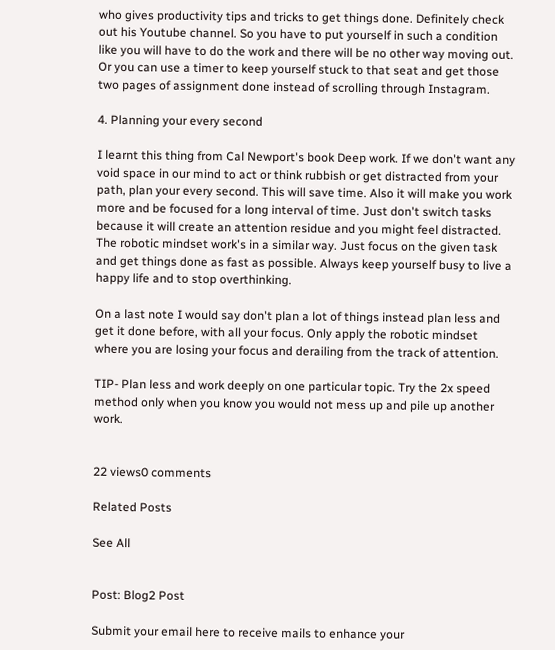who gives productivity tips and tricks to get things done. Definitely check out his Youtube channel. So you have to put yourself in such a condition like you will have to do the work and there will be no other way moving out. Or you can use a timer to keep yourself stuck to that seat and get those two pages of assignment done instead of scrolling through Instagram.

4. Planning your every second

I learnt this thing from Cal Newport's book Deep work. If we don't want any void space in our mind to act or think rubbish or get distracted from your path, plan your every second. This will save time. Also it will make you work more and be focused for a long interval of time. Just don't switch tasks because it will create an attention residue and you might feel distracted. The robotic mindset work's in a similar way. Just focus on the given task and get things done as fast as possible. Always keep yourself busy to live a happy life and to stop overthinking.

On a last note I would say don't plan a lot of things instead plan less and get it done before, with all your focus. Only apply the robotic mindset where you are losing your focus and derailing from the track of attention.

TIP- Plan less and work deeply on one particular topic. Try the 2x speed method only when you know you would not mess up and pile up another work.


22 views0 comments

Related Posts

See All


Post: Blog2 Post

Submit your email here to receive mails to enhance your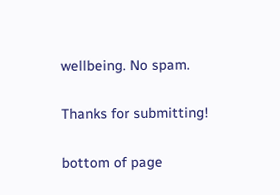wellbeing. No spam.

Thanks for submitting!

bottom of page